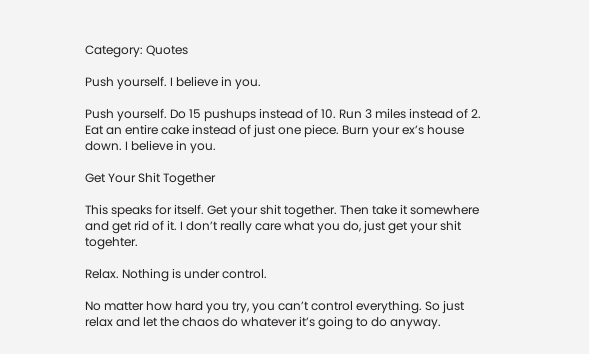Category: Quotes

Push yourself. I believe in you.

Push yourself. Do 15 pushups instead of 10. Run 3 miles instead of 2. Eat an entire cake instead of just one piece. Burn your ex’s house down. I believe in you.

Get Your Shit Together

This speaks for itself. Get your shit together. Then take it somewhere and get rid of it. I don’t really care what you do, just get your shit togehter.

Relax. Nothing is under control.

No matter how hard you try, you can’t control everything. So just relax and let the chaos do whatever it’s going to do anyway.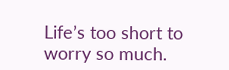Life’s too short to worry so much.